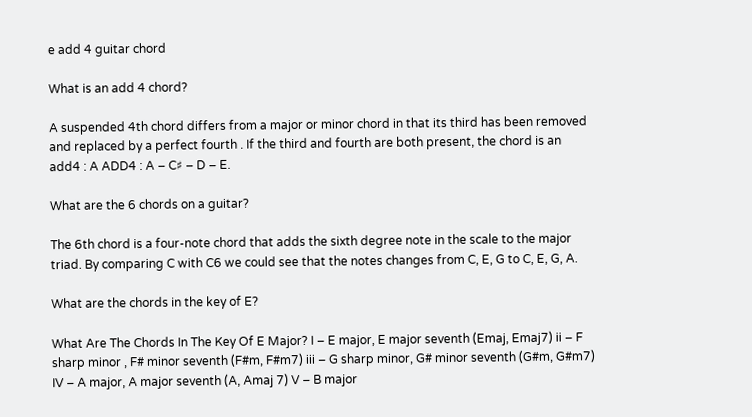e add 4 guitar chord

What is an add 4 chord?

A suspended 4th chord differs from a major or minor chord in that its third has been removed and replaced by a perfect fourth . If the third and fourth are both present, the chord is an add4 : A ADD4 : A – C♯ – D – E.

What are the 6 chords on a guitar?

The 6th chord is a four-note chord that adds the sixth degree note in the scale to the major triad. By comparing C with C6 we could see that the notes changes from C, E, G to C, E, G, A.

What are the chords in the key of E?

What Are The Chords In The Key Of E Major? I – E major, E major seventh (Emaj, Emaj7) ii – F sharp minor , F# minor seventh (F#m, F#m7) iii – G sharp minor, G# minor seventh (G#m, G#m7) IV – A major, A major seventh (A, Amaj 7) V – B major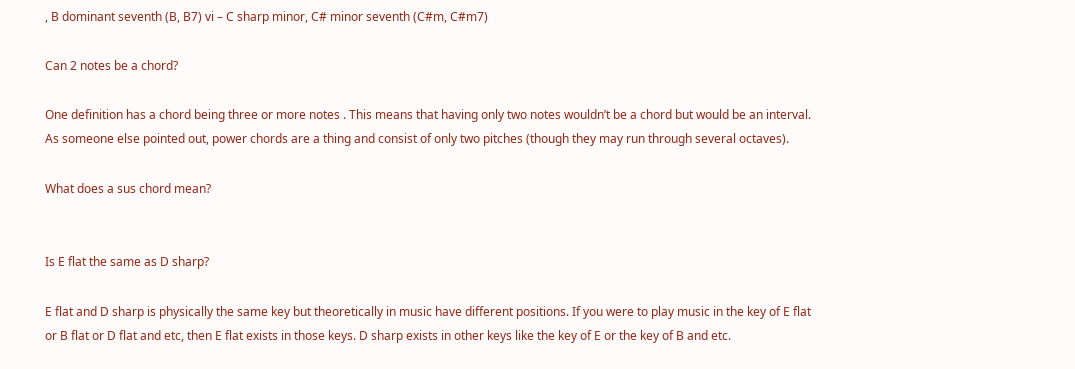, B dominant seventh (B, B7) vi – C sharp minor, C# minor seventh (C#m, C#m7)

Can 2 notes be a chord?

One definition has a chord being three or more notes . This means that having only two notes wouldn’t be a chord but would be an interval. As someone else pointed out, power chords are a thing and consist of only two pitches (though they may run through several octaves).

What does a sus chord mean?


Is E flat the same as D sharp?

E flat and D sharp is physically the same key but theoretically in music have different positions. If you were to play music in the key of E flat or B flat or D flat and etc, then E flat exists in those keys. D sharp exists in other keys like the key of E or the key of B and etc.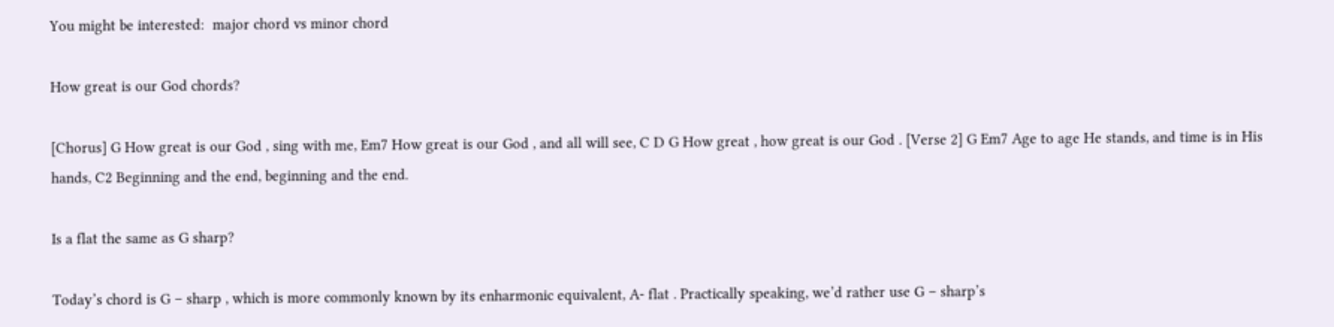You might be interested:  major chord vs minor chord

How great is our God chords?

[Chorus] G How great is our God , sing with me, Em7 How great is our God , and all will see, C D G How great , how great is our God . [Verse 2] G Em7 Age to age He stands, and time is in His hands, C2 Beginning and the end, beginning and the end.

Is a flat the same as G sharp?

Today’s chord is G – sharp , which is more commonly known by its enharmonic equivalent, A- flat . Practically speaking, we’d rather use G – sharp’s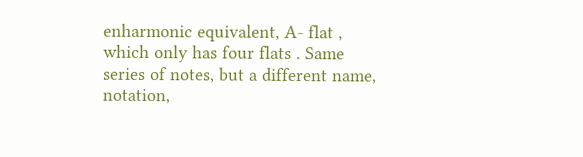enharmonic equivalent, A- flat , which only has four flats . Same series of notes, but a different name, notation,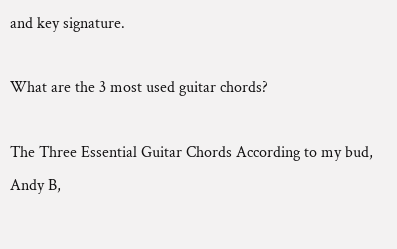and key signature.

What are the 3 most used guitar chords?

The Three Essential Guitar Chords According to my bud, Andy B,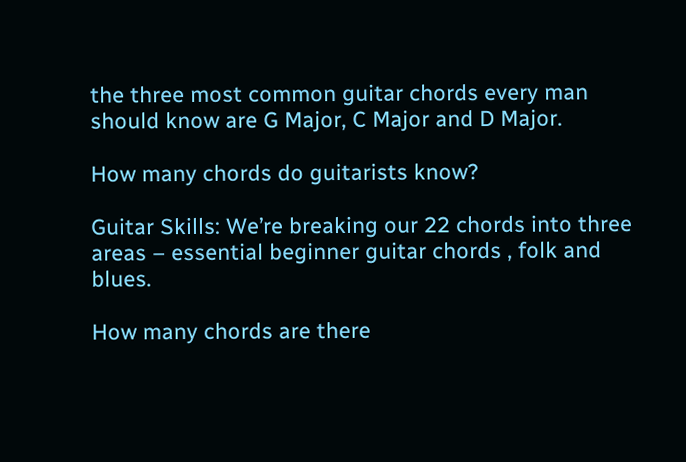the three most common guitar chords every man should know are G Major, C Major and D Major.

How many chords do guitarists know?

Guitar Skills: We’re breaking our 22 chords into three areas – essential beginner guitar chords , folk and blues.

How many chords are there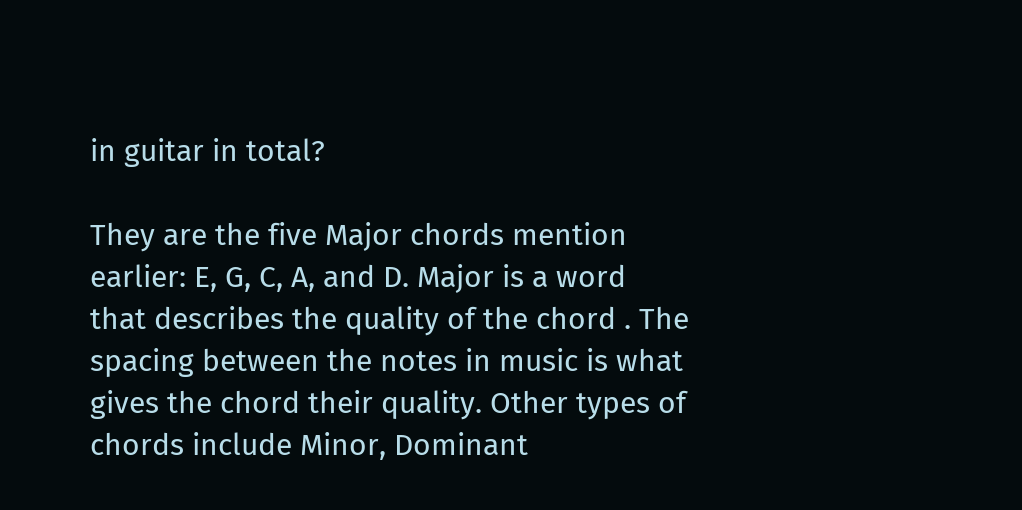in guitar in total?

They are the five Major chords mention earlier: E, G, C, A, and D. Major is a word that describes the quality of the chord . The spacing between the notes in music is what gives the chord their quality. Other types of chords include Minor, Dominant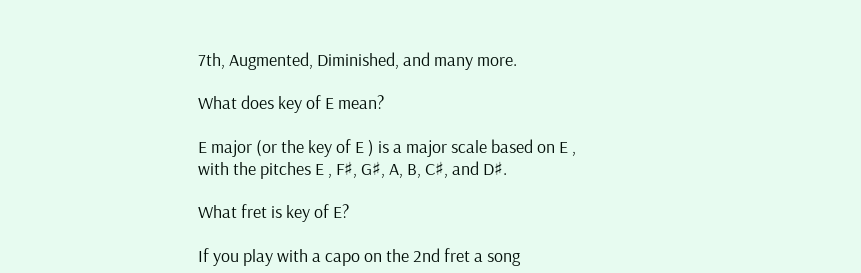7th, Augmented, Diminished, and many more.

What does key of E mean?

E major (or the key of E ) is a major scale based on E , with the pitches E , F♯, G♯, A, B, C♯, and D♯.

What fret is key of E?

If you play with a capo on the 2nd fret a song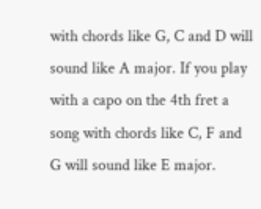with chords like G, C and D will sound like A major. If you play with a capo on the 4th fret a song with chords like C, F and G will sound like E major.